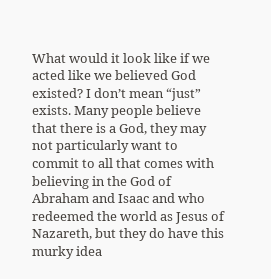What would it look like if we acted like we believed God existed? I don’t mean “just” exists. Many people believe that there is a God, they may not particularly want to commit to all that comes with believing in the God of Abraham and Isaac and who redeemed the world as Jesus of Nazareth, but they do have this murky idea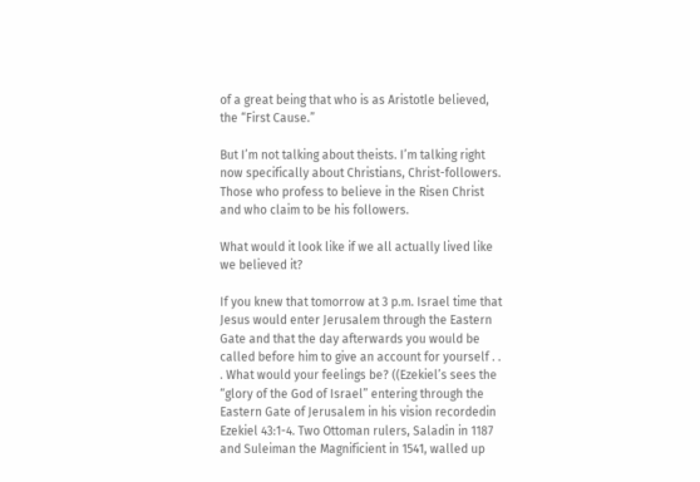of a great being that who is as Aristotle believed, the “First Cause.”

But I’m not talking about theists. I’m talking right now specifically about Christians, Christ-followers. Those who profess to believe in the Risen Christ and who claim to be his followers.

What would it look like if we all actually lived like we believed it?

If you knew that tomorrow at 3 p.m. Israel time that Jesus would enter Jerusalem through the Eastern Gate and that the day afterwards you would be called before him to give an account for yourself . . . What would your feelings be? ((Ezekiel’s sees the “glory of the God of Israel” entering through the Eastern Gate of Jerusalem in his vision recordedin Ezekiel 43:1-4. Two Ottoman rulers, Saladin in 1187 and Suleiman the Magnificient in 1541, walled up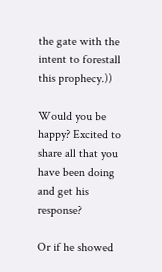the gate with the intent to forestall this prophecy.))

Would you be happy? Excited to share all that you have been doing and get his response?

Or if he showed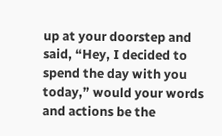up at your doorstep and said, “Hey, I decided to spend the day with you today,” would your words and actions be the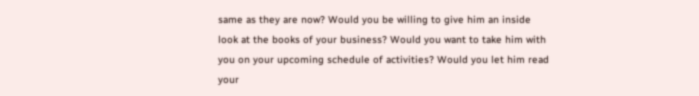same as they are now? Would you be willing to give him an inside look at the books of your business? Would you want to take him with you on your upcoming schedule of activities? Would you let him read your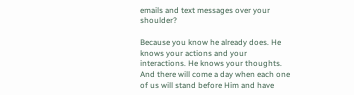emails and text messages over your shoulder?

Because you know he already does. He knows your actions and your interactions. He knows your thoughts. And there will come a day when each one of us will stand before Him and have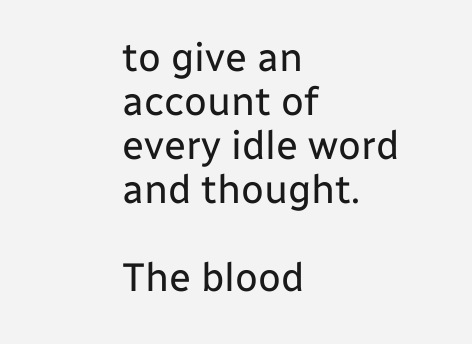to give an account of every idle word and thought.

The blood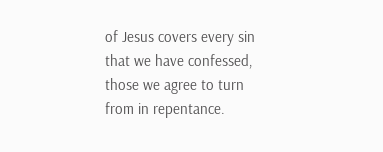of Jesus covers every sin that we have confessed, those we agree to turn from in repentance.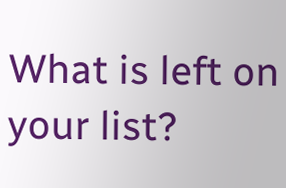What is left on your list?